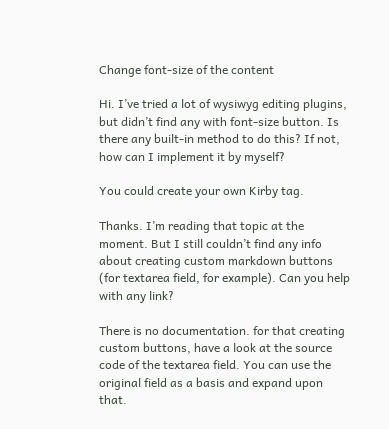Change font-size of the content

Hi. I’ve tried a lot of wysiwyg editing plugins, but didn’t find any with font-size button. Is there any built-in method to do this? If not, how can I implement it by myself?

You could create your own Kirby tag.

Thanks. I’m reading that topic at the moment. But I still couldn’t find any info about creating custom markdown buttons (for textarea field, for example). Can you help with any link?

There is no documentation. for that creating custom buttons, have a look at the source code of the textarea field. You can use the original field as a basis and expand upon that.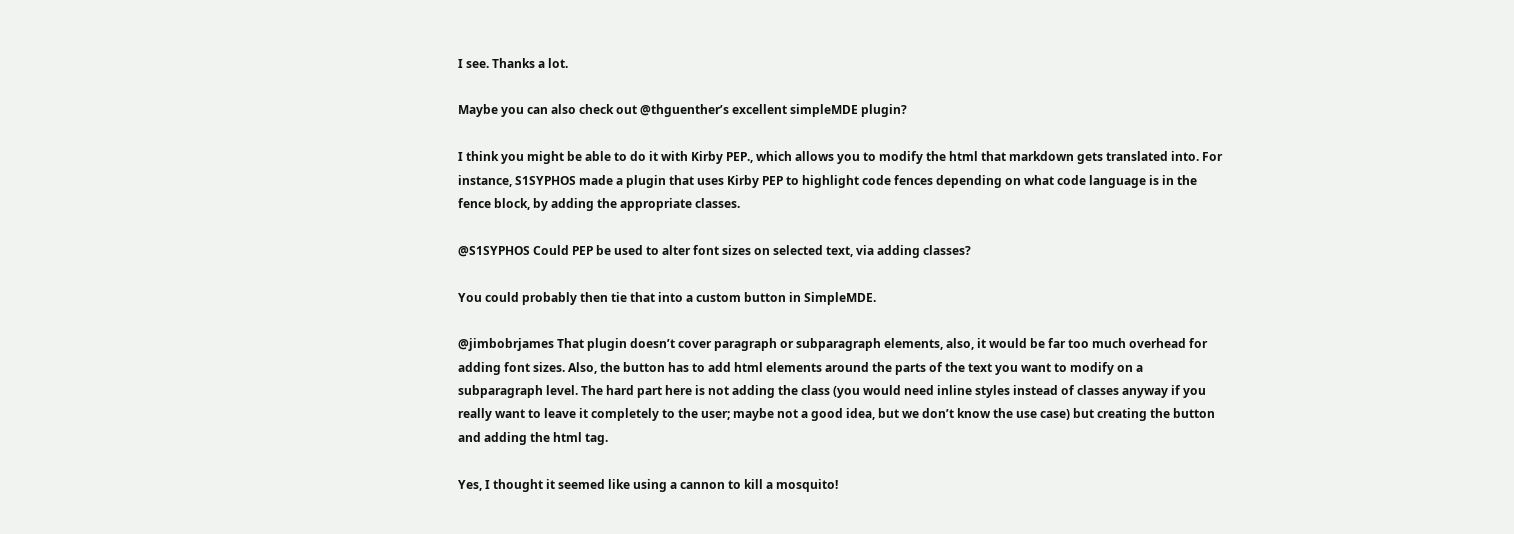I see. Thanks a lot.

Maybe you can also check out @thguenther’s excellent simpleMDE plugin?

I think you might be able to do it with Kirby PEP., which allows you to modify the html that markdown gets translated into. For instance, S1SYPHOS made a plugin that uses Kirby PEP to highlight code fences depending on what code language is in the fence block, by adding the appropriate classes.

@S1SYPHOS Could PEP be used to alter font sizes on selected text, via adding classes?

You could probably then tie that into a custom button in SimpleMDE.

@jimbobrjames That plugin doesn’t cover paragraph or subparagraph elements, also, it would be far too much overhead for adding font sizes. Also, the button has to add html elements around the parts of the text you want to modify on a subparagraph level. The hard part here is not adding the class (you would need inline styles instead of classes anyway if you really want to leave it completely to the user; maybe not a good idea, but we don’t know the use case) but creating the button and adding the html tag.

Yes, I thought it seemed like using a cannon to kill a mosquito!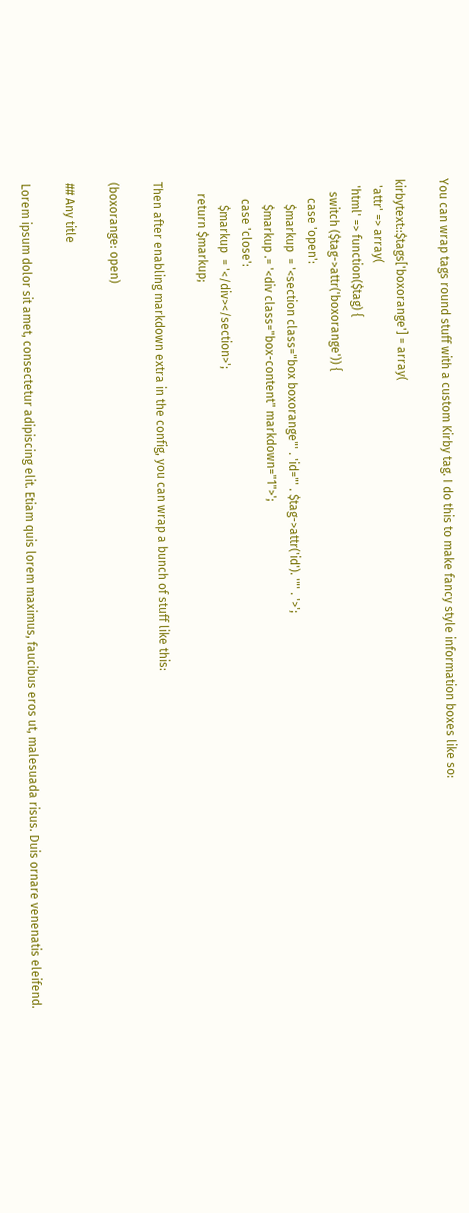You can wrap tags round stuff with a custom Kirby tag. I do this to make fancy style information boxes like so:

kirbytext::$tags['boxorange'] = array(
  'attr' => array(
  'html' => function($tag) {
    switch ($tag->attr('boxorange')) {
      case 'open':
        $markup  = '<section class="box boxorange"' . 'id="' . $tag->attr('id'). '"' . '>';
        $markup .= '<div class="box-content" markdown="1">';
      case 'close':
        $markup  = '</div></section>';
    return $markup;

Then after enabling markdown extra in the config, you can wrap a bunch of stuff like this:

(boxorange: open)

## Any title

Lorem ipsum dolor sit amet, consectetur adipiscing elit. Etiam quis lorem maximus, faucibus eros ut, malesuada risus. Duis ornare venenatis eleifend.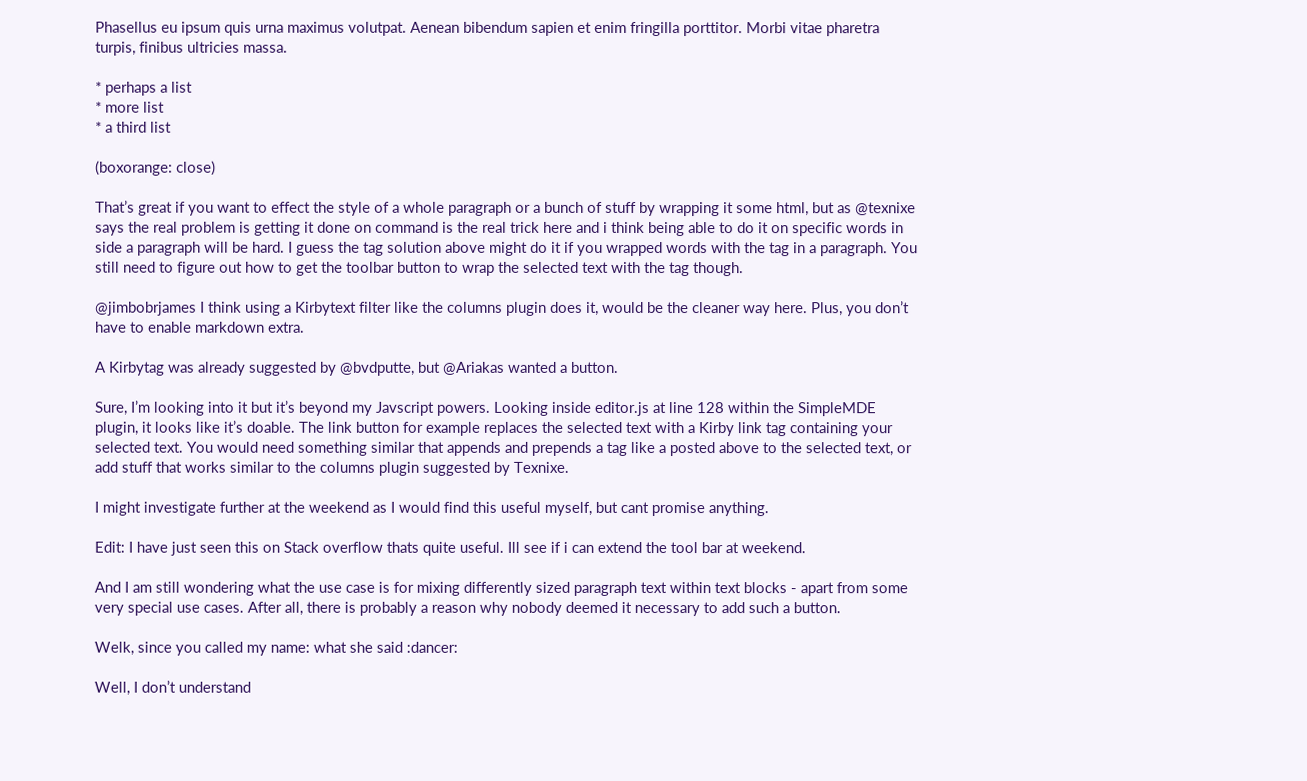Phasellus eu ipsum quis urna maximus volutpat. Aenean bibendum sapien et enim fringilla porttitor. Morbi vitae pharetra turpis, finibus ultricies massa.

* perhaps a list
* more list
* a third list

(boxorange: close)

That’s great if you want to effect the style of a whole paragraph or a bunch of stuff by wrapping it some html, but as @texnixe says the real problem is getting it done on command is the real trick here and i think being able to do it on specific words in side a paragraph will be hard. I guess the tag solution above might do it if you wrapped words with the tag in a paragraph. You still need to figure out how to get the toolbar button to wrap the selected text with the tag though.

@jimbobrjames I think using a Kirbytext filter like the columns plugin does it, would be the cleaner way here. Plus, you don’t have to enable markdown extra.

A Kirbytag was already suggested by @bvdputte, but @Ariakas wanted a button.

Sure, I’m looking into it but it’s beyond my Javscript powers. Looking inside editor.js at line 128 within the SimpleMDE plugin, it looks like it’s doable. The link button for example replaces the selected text with a Kirby link tag containing your selected text. You would need something similar that appends and prepends a tag like a posted above to the selected text, or add stuff that works similar to the columns plugin suggested by Texnixe.

I might investigate further at the weekend as I would find this useful myself, but cant promise anything.

Edit: I have just seen this on Stack overflow thats quite useful. Ill see if i can extend the tool bar at weekend.

And I am still wondering what the use case is for mixing differently sized paragraph text within text blocks - apart from some very special use cases. After all, there is probably a reason why nobody deemed it necessary to add such a button.

Welk, since you called my name: what she said :dancer:

Well, I don’t understand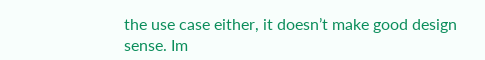the use case either, it doesn’t make good design sense. Im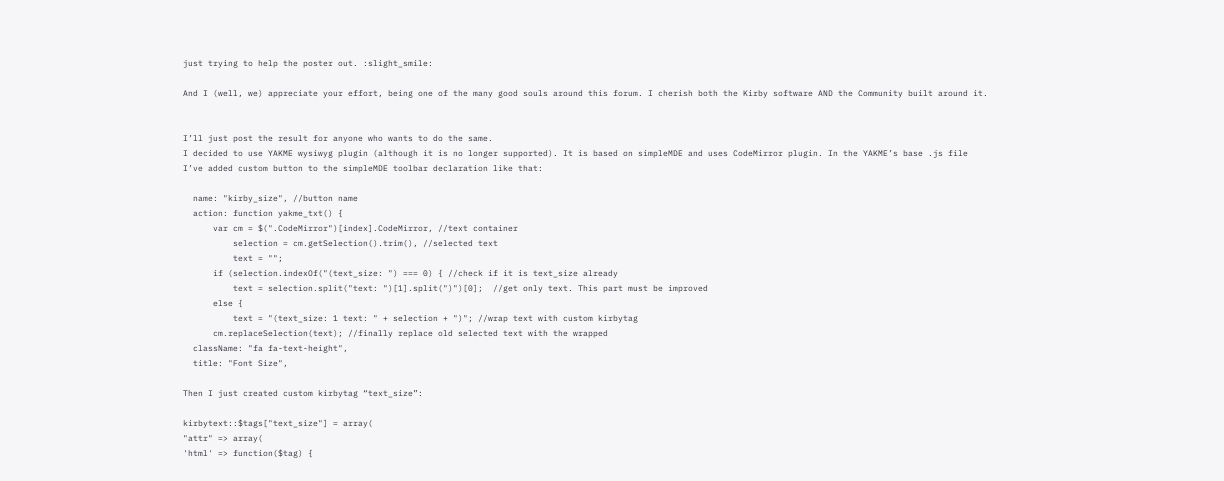just trying to help the poster out. :slight_smile:

And I (well, we) appreciate your effort, being one of the many good souls around this forum. I cherish both the Kirby software AND the Community built around it.


I’ll just post the result for anyone who wants to do the same.
I decided to use YAKME wysiwyg plugin (although it is no longer supported). It is based on simpleMDE and uses CodeMirror plugin. In the YAKME’s base .js file I’ve added custom button to the simpleMDE toolbar declaration like that:

  name: "kirby_size", //button name
  action: function yakme_txt() {
      var cm = $(".CodeMirror")[index].CodeMirror, //text container
          selection = cm.getSelection().trim(), //selected text
          text = "";
      if (selection.indexOf("(text_size: ") === 0) { //check if it is text_size already
          text = selection.split("text: ")[1].split(")")[0];  //get only text. This part must be improved
      else {
          text = "(text_size: 1 text: " + selection + ")"; //wrap text with custom kirbytag
      cm.replaceSelection(text); //finally replace old selected text with the wrapped
  className: "fa fa-text-height",
  title: "Font Size",

Then I just created custom kirbytag “text_size”:

kirbytext::$tags["text_size"] = array(
"attr" => array(
'html' => function($tag) {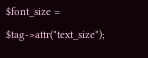$font_size = $tag->attr("text_size");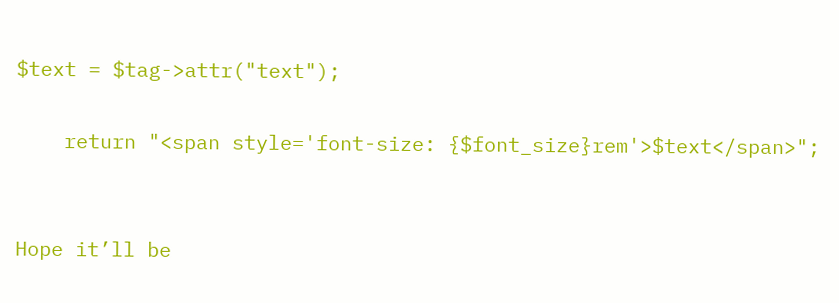$text = $tag->attr("text");

    return "<span style='font-size: {$font_size}rem'>$text</span>";


Hope it’ll be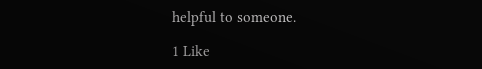helpful to someone.

1 Like